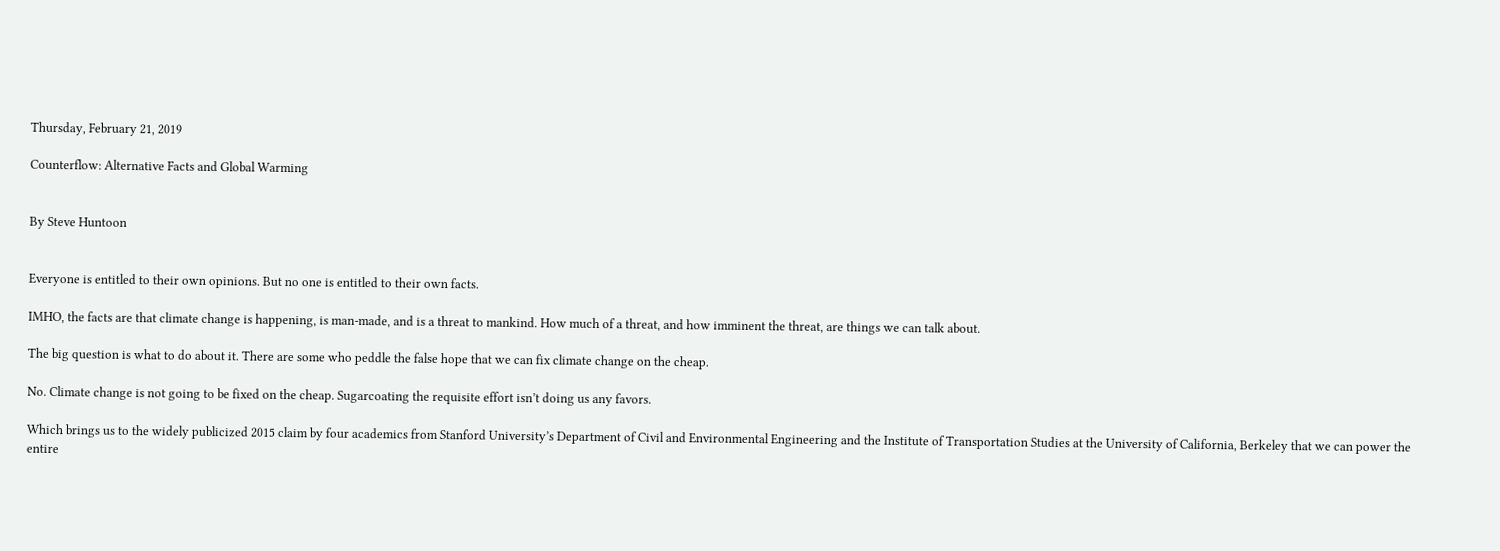Thursday, February 21, 2019

Counterflow: Alternative Facts and Global Warming


By Steve Huntoon


Everyone is entitled to their own opinions. But no one is entitled to their own facts.

IMHO, the facts are that climate change is happening, is man-made, and is a threat to mankind. How much of a threat, and how imminent the threat, are things we can talk about.

The big question is what to do about it. There are some who peddle the false hope that we can fix climate change on the cheap.

No. Climate change is not going to be fixed on the cheap. Sugarcoating the requisite effort isn’t doing us any favors.

Which brings us to the widely publicized 2015 claim by four academics from Stanford University’s Department of Civil and Environmental Engineering and the Institute of Transportation Studies at the University of California, Berkeley that we can power the entire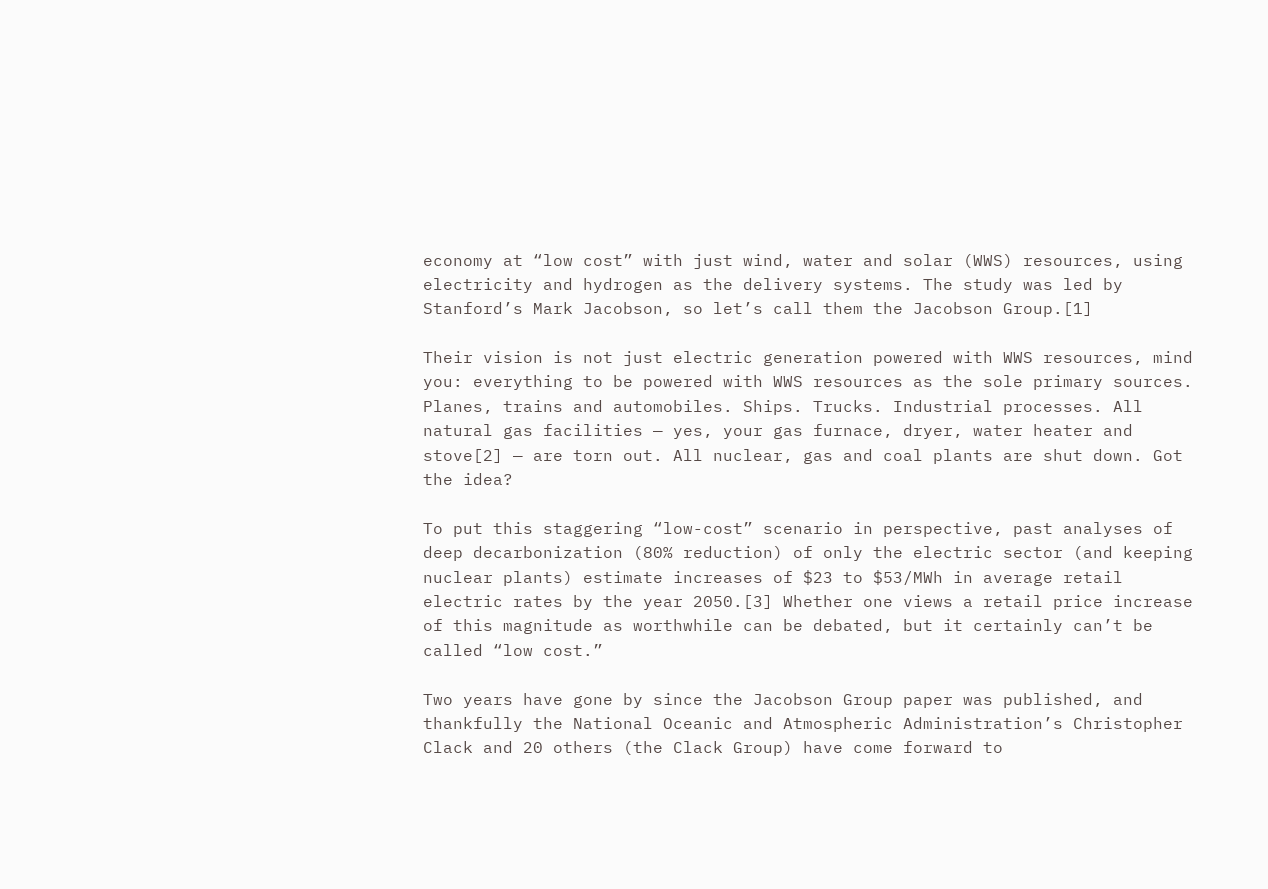economy at “low cost” with just wind, water and solar (WWS) resources, using electricity and hydrogen as the delivery systems. The study was led by Stanford’s Mark Jacobson, so let’s call them the Jacobson Group.[1]

Their vision is not just electric generation powered with WWS resources, mind you: everything to be powered with WWS resources as the sole primary sources. Planes, trains and automobiles. Ships. Trucks. Industrial processes. All natural gas facilities — yes, your gas furnace, dryer, water heater and stove[2] — are torn out. All nuclear, gas and coal plants are shut down. Got the idea?

To put this staggering “low-cost” scenario in perspective, past analyses of deep decarbonization (80% reduction) of only the electric sector (and keeping nuclear plants) estimate increases of $23 to $53/MWh in average retail electric rates by the year 2050.[3] Whether one views a retail price increase of this magnitude as worthwhile can be debated, but it certainly can’t be called “low cost.”

Two years have gone by since the Jacobson Group paper was published, and thankfully the National Oceanic and Atmospheric Administration’s Christopher Clack and 20 others (the Clack Group) have come forward to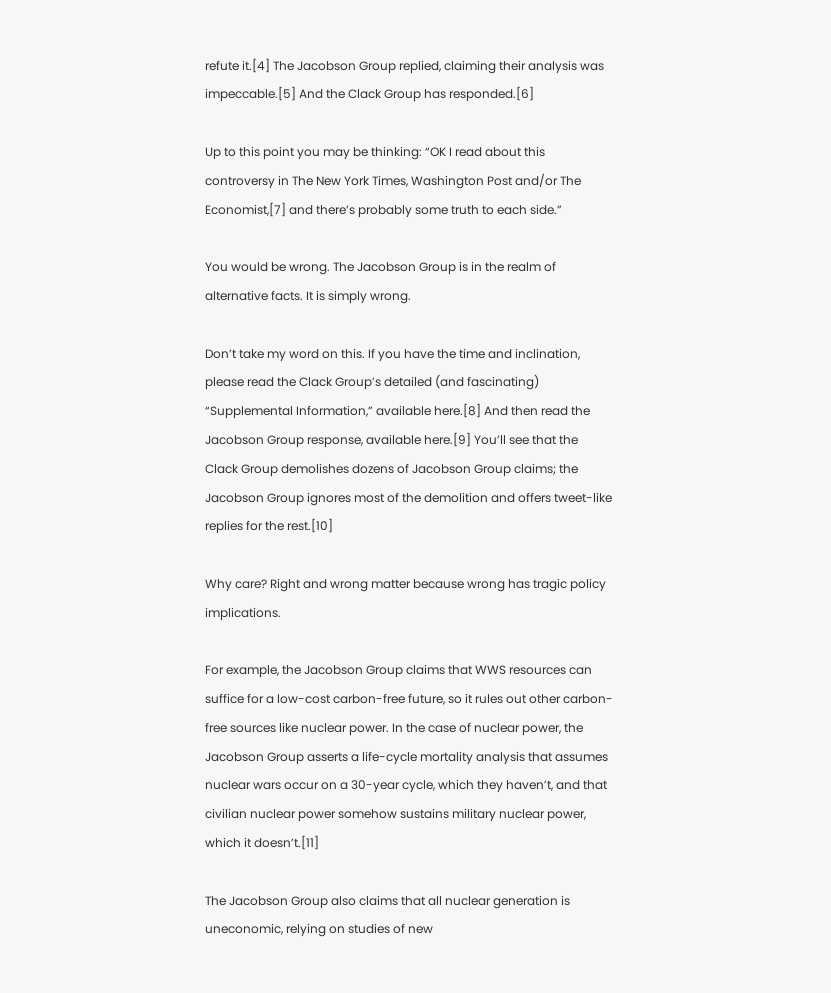refute it.[4] The Jacobson Group replied, claiming their analysis was impeccable.[5] And the Clack Group has responded.[6]

Up to this point you may be thinking: “OK I read about this controversy in The New York Times, Washington Post and/or The Economist,[7] and there’s probably some truth to each side.”

You would be wrong. The Jacobson Group is in the realm of alternative facts. It is simply wrong.

Don’t take my word on this. If you have the time and inclination, please read the Clack Group’s detailed (and fascinating) “Supplemental Information,” available here.[8] And then read the Jacobson Group response, available here.[9] You’ll see that the Clack Group demolishes dozens of Jacobson Group claims; the Jacobson Group ignores most of the demolition and offers tweet-like replies for the rest.[10]

Why care? Right and wrong matter because wrong has tragic policy implications.

For example, the Jacobson Group claims that WWS resources can suffice for a low-cost carbon-free future, so it rules out other carbon-free sources like nuclear power. In the case of nuclear power, the Jacobson Group asserts a life-cycle mortality analysis that assumes nuclear wars occur on a 30-year cycle, which they haven’t, and that civilian nuclear power somehow sustains military nuclear power, which it doesn’t.[11]

The Jacobson Group also claims that all nuclear generation is uneconomic, relying on studies of new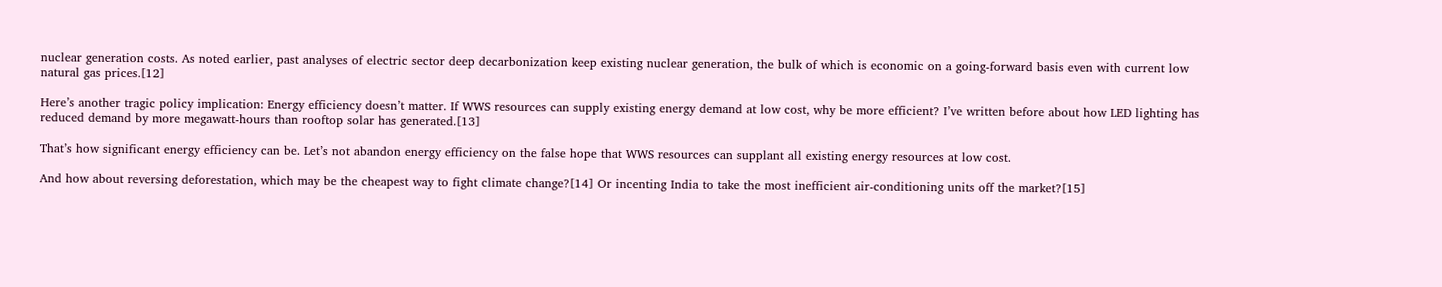nuclear generation costs. As noted earlier, past analyses of electric sector deep decarbonization keep existing nuclear generation, the bulk of which is economic on a going-forward basis even with current low natural gas prices.[12]

Here’s another tragic policy implication: Energy efficiency doesn’t matter. If WWS resources can supply existing energy demand at low cost, why be more efficient? I’ve written before about how LED lighting has reduced demand by more megawatt-hours than rooftop solar has generated.[13]

That’s how significant energy efficiency can be. Let’s not abandon energy efficiency on the false hope that WWS resources can supplant all existing energy resources at low cost.

And how about reversing deforestation, which may be the cheapest way to fight climate change?[14] Or incenting India to take the most inefficient air-conditioning units off the market?[15]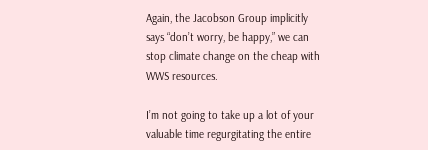Again, the Jacobson Group implicitly says “don’t worry, be happy,” we can stop climate change on the cheap with WWS resources.

I’m not going to take up a lot of your valuable time regurgitating the entire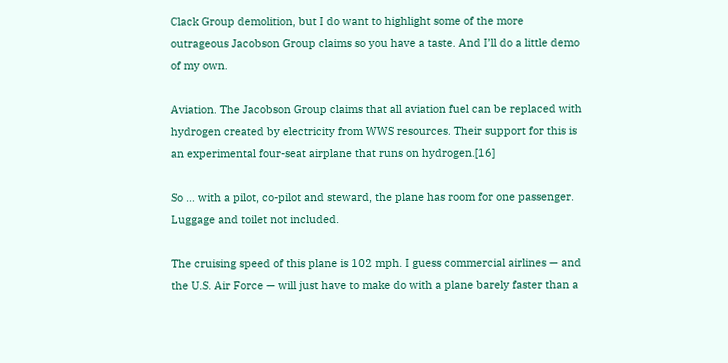Clack Group demolition, but I do want to highlight some of the more outrageous Jacobson Group claims so you have a taste. And I’ll do a little demo of my own.

Aviation. The Jacobson Group claims that all aviation fuel can be replaced with hydrogen created by electricity from WWS resources. Their support for this is an experimental four-seat airplane that runs on hydrogen.[16]

So … with a pilot, co-pilot and steward, the plane has room for one passenger. Luggage and toilet not included.

The cruising speed of this plane is 102 mph. I guess commercial airlines — and the U.S. Air Force — will just have to make do with a plane barely faster than a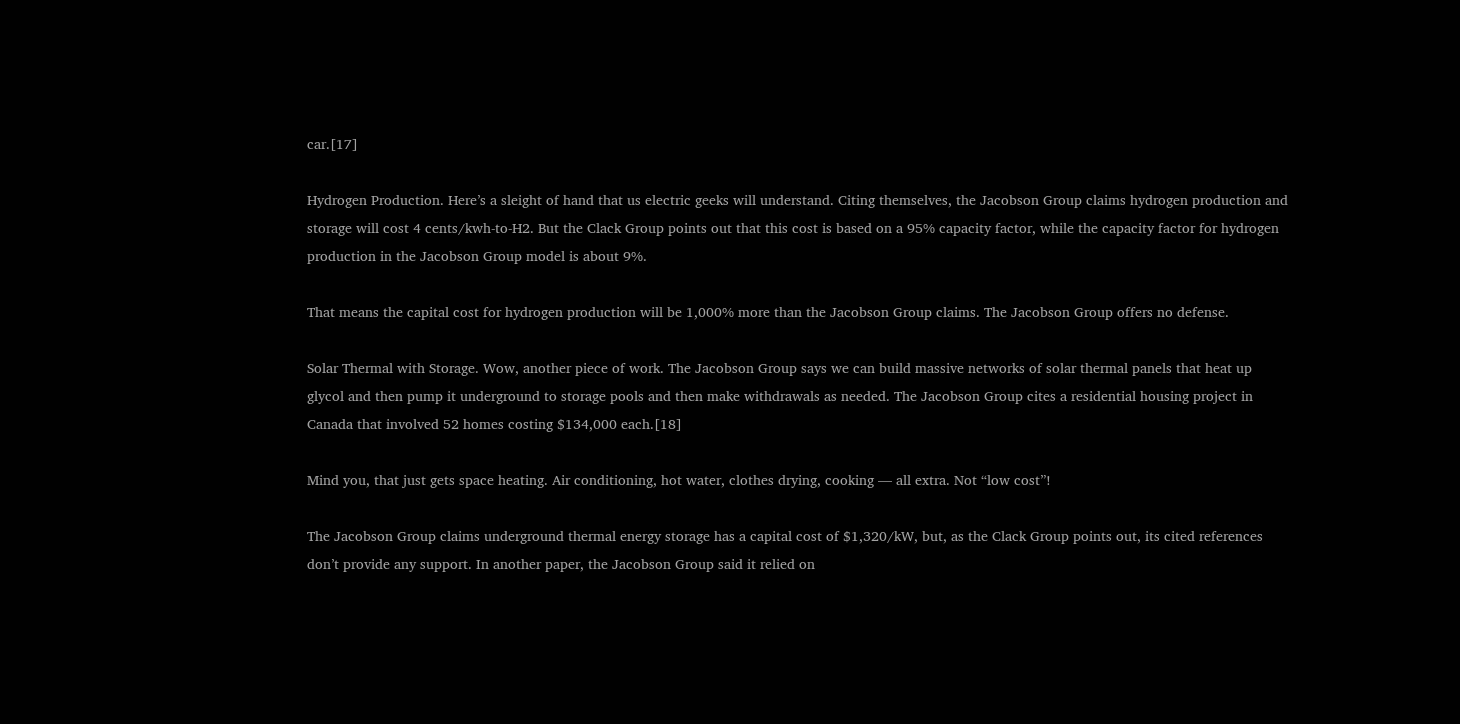car.[17]

Hydrogen Production. Here’s a sleight of hand that us electric geeks will understand. Citing themselves, the Jacobson Group claims hydrogen production and storage will cost 4 cents/kwh-to-H2. But the Clack Group points out that this cost is based on a 95% capacity factor, while the capacity factor for hydrogen production in the Jacobson Group model is about 9%.

That means the capital cost for hydrogen production will be 1,000% more than the Jacobson Group claims. The Jacobson Group offers no defense.

Solar Thermal with Storage. Wow, another piece of work. The Jacobson Group says we can build massive networks of solar thermal panels that heat up glycol and then pump it underground to storage pools and then make withdrawals as needed. The Jacobson Group cites a residential housing project in Canada that involved 52 homes costing $134,000 each.[18]

Mind you, that just gets space heating. Air conditioning, hot water, clothes drying, cooking — all extra. Not “low cost”!

The Jacobson Group claims underground thermal energy storage has a capital cost of $1,320/kW, but, as the Clack Group points out, its cited references don’t provide any support. In another paper, the Jacobson Group said it relied on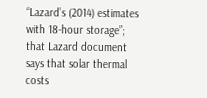“Lazard’s (2014) estimates with 18-hour storage”; that Lazard document says that solar thermal costs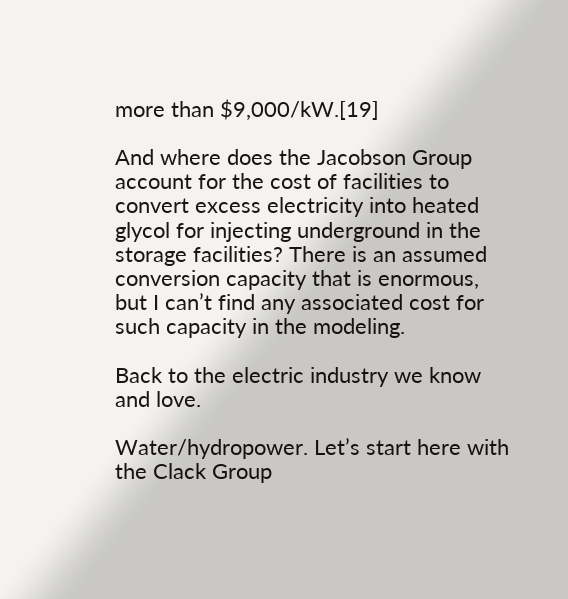more than $9,000/kW.[19]

And where does the Jacobson Group account for the cost of facilities to convert excess electricity into heated glycol for injecting underground in the storage facilities? There is an assumed conversion capacity that is enormous, but I can’t find any associated cost for such capacity in the modeling.

Back to the electric industry we know and love.

Water/hydropower. Let’s start here with the Clack Group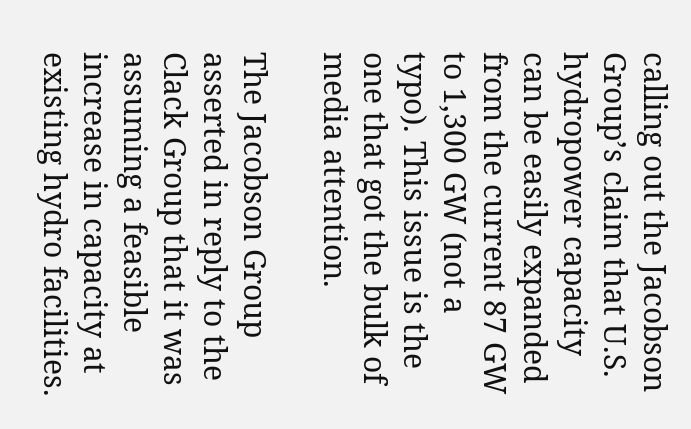calling out the Jacobson Group’s claim that U.S. hydropower capacity can be easily expanded from the current 87 GW to 1,300 GW (not a typo). This issue is the one that got the bulk of media attention.

The Jacobson Group asserted in reply to the Clack Group that it was assuming a feasible increase in capacity at existing hydro facilities.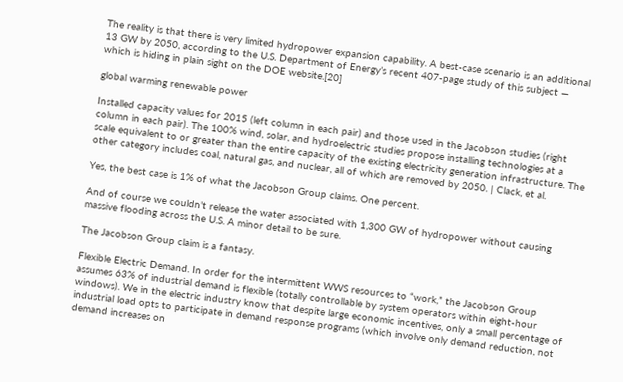The reality is that there is very limited hydropower expansion capability. A best-case scenario is an additional 13 GW by 2050, according to the U.S. Department of Energy’s recent 407-page study of this subject — which is hiding in plain sight on the DOE website.[20]

global warming renewable power

Installed capacity values for 2015 (left column in each pair) and those used in the Jacobson studies (right column in each pair). The 100% wind, solar, and hydroelectric studies propose installing technologies at a scale equivalent to or greater than the entire capacity of the existing electricity generation infrastructure. The other category includes coal, natural gas, and nuclear, all of which are removed by 2050. | Clack, et al.

Yes, the best case is 1% of what the Jacobson Group claims. One percent.

And of course we couldn’t release the water associated with 1,300 GW of hydropower without causing massive flooding across the U.S. A minor detail to be sure.

The Jacobson Group claim is a fantasy.

Flexible Electric Demand. In order for the intermittent WWS resources to “work,” the Jacobson Group assumes 63% of industrial demand is flexible (totally controllable by system operators within eight-hour windows). We in the electric industry know that despite large economic incentives, only a small percentage of industrial load opts to participate in demand response programs (which involve only demand reduction, not demand increases on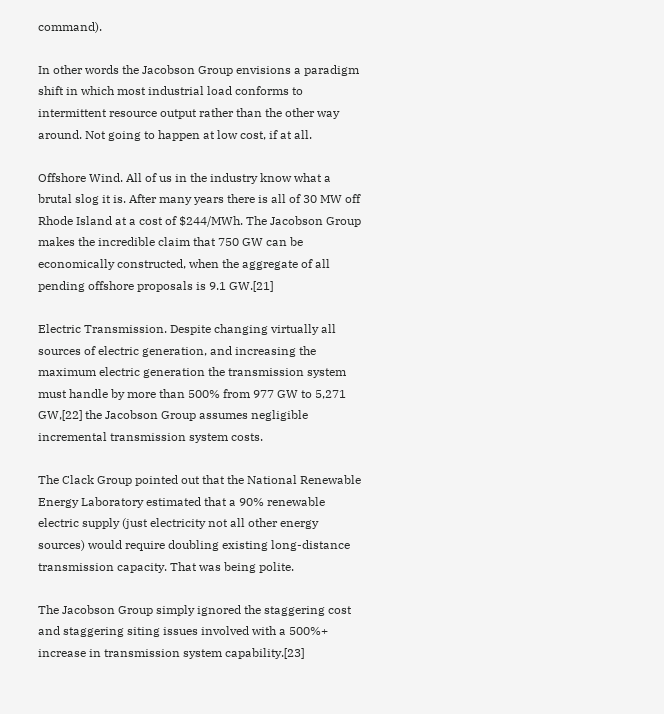command).

In other words the Jacobson Group envisions a paradigm shift in which most industrial load conforms to intermittent resource output rather than the other way around. Not going to happen at low cost, if at all.

Offshore Wind. All of us in the industry know what a brutal slog it is. After many years there is all of 30 MW off Rhode Island at a cost of $244/MWh. The Jacobson Group makes the incredible claim that 750 GW can be economically constructed, when the aggregate of all pending offshore proposals is 9.1 GW.[21]

Electric Transmission. Despite changing virtually all sources of electric generation, and increasing the maximum electric generation the transmission system must handle by more than 500% from 977 GW to 5,271 GW,[22] the Jacobson Group assumes negligible incremental transmission system costs.

The Clack Group pointed out that the National Renewable Energy Laboratory estimated that a 90% renewable electric supply (just electricity not all other energy sources) would require doubling existing long-distance transmission capacity. That was being polite.

The Jacobson Group simply ignored the staggering cost and staggering siting issues involved with a 500%+ increase in transmission system capability.[23]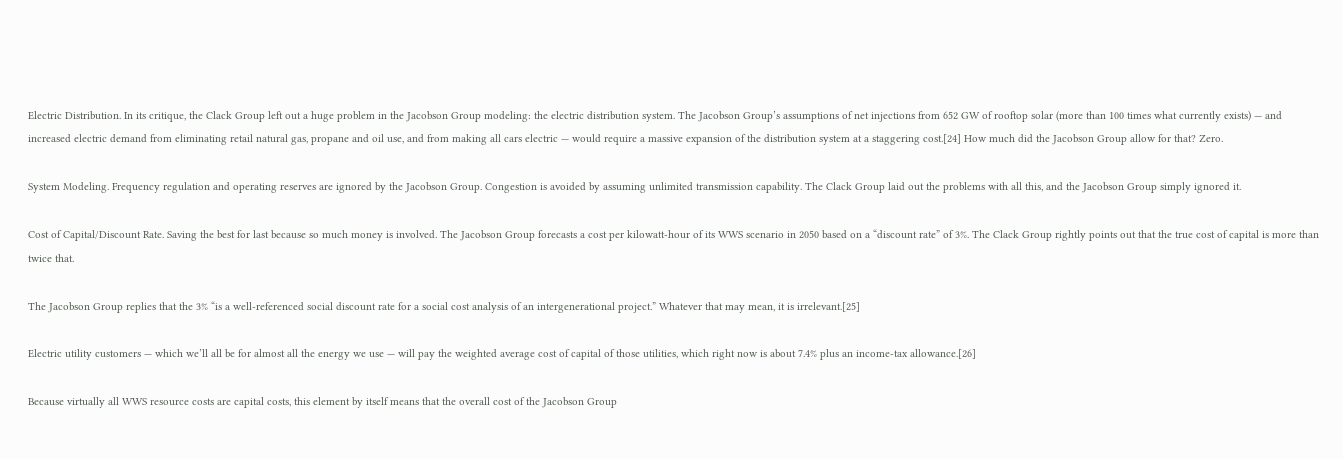Electric Distribution. In its critique, the Clack Group left out a huge problem in the Jacobson Group modeling: the electric distribution system. The Jacobson Group’s assumptions of net injections from 652 GW of rooftop solar (more than 100 times what currently exists) — and increased electric demand from eliminating retail natural gas, propane and oil use, and from making all cars electric — would require a massive expansion of the distribution system at a staggering cost.[24] How much did the Jacobson Group allow for that? Zero.

System Modeling. Frequency regulation and operating reserves are ignored by the Jacobson Group. Congestion is avoided by assuming unlimited transmission capability. The Clack Group laid out the problems with all this, and the Jacobson Group simply ignored it.

Cost of Capital/Discount Rate. Saving the best for last because so much money is involved. The Jacobson Group forecasts a cost per kilowatt-hour of its WWS scenario in 2050 based on a “discount rate” of 3%. The Clack Group rightly points out that the true cost of capital is more than twice that.

The Jacobson Group replies that the 3% “is a well-referenced social discount rate for a social cost analysis of an intergenerational project.” Whatever that may mean, it is irrelevant.[25]

Electric utility customers — which we’ll all be for almost all the energy we use — will pay the weighted average cost of capital of those utilities, which right now is about 7.4% plus an income-tax allowance.[26]

Because virtually all WWS resource costs are capital costs, this element by itself means that the overall cost of the Jacobson Group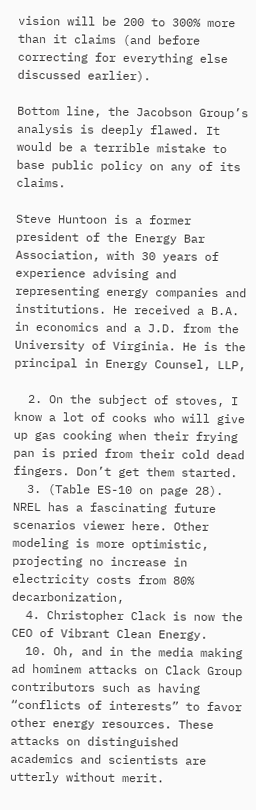vision will be 200 to 300% more than it claims (and before correcting for everything else discussed earlier).

Bottom line, the Jacobson Group’s analysis is deeply flawed. It would be a terrible mistake to base public policy on any of its claims.

Steve Huntoon is a former president of the Energy Bar Association, with 30 years of experience advising and representing energy companies and institutions. He received a B.A. in economics and a J.D. from the University of Virginia. He is the principal in Energy Counsel, LLP,

  2. On the subject of stoves, I know a lot of cooks who will give up gas cooking when their frying pan is pried from their cold dead fingers. Don’t get them started.
  3. (Table ES-10 on page 28). NREL has a fascinating future scenarios viewer here. Other modeling is more optimistic, projecting no increase in electricity costs from 80% decarbonization,
  4. Christopher Clack is now the CEO of Vibrant Clean Energy.
  10. Oh, and in the media making ad hominem attacks on Clack Group contributors such as having “conflicts of interests” to favor other energy resources. These attacks on distinguished academics and scientists are utterly without merit.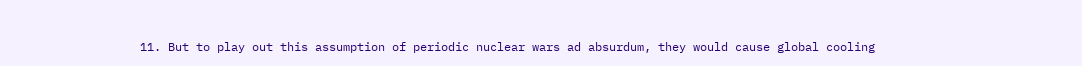11. But to play out this assumption of periodic nuclear wars ad absurdum, they would cause global cooling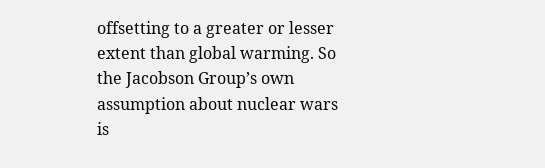offsetting to a greater or lesser extent than global warming. So the Jacobson Group’s own assumption about nuclear wars is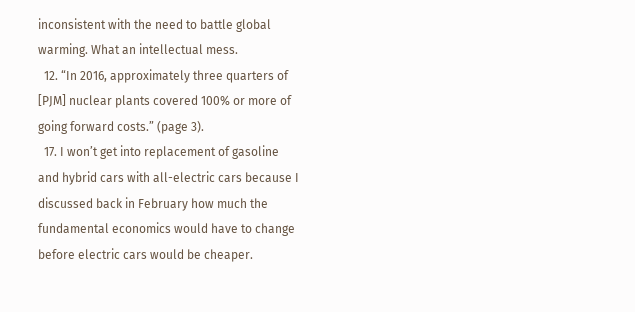inconsistent with the need to battle global warming. What an intellectual mess.
  12. “In 2016, approximately three quarters of [PJM] nuclear plants covered 100% or more of going forward costs.” (page 3).
  17. I won’t get into replacement of gasoline and hybrid cars with all-electric cars because I discussed back in February how much the fundamental economics would have to change before electric cars would be cheaper.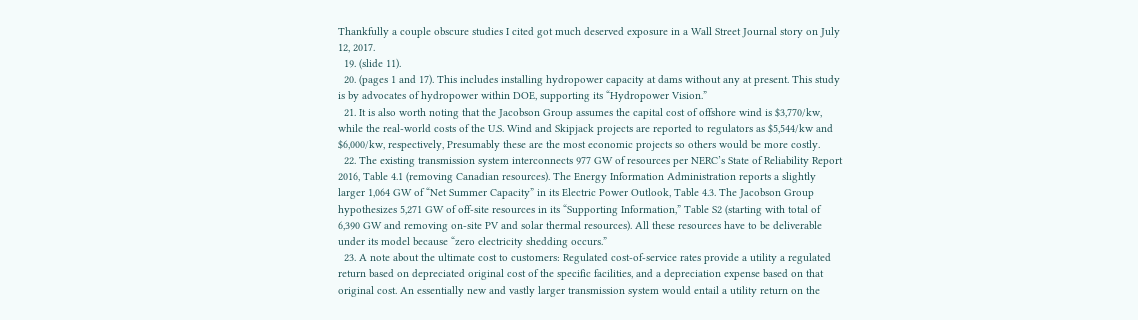Thankfully a couple obscure studies I cited got much deserved exposure in a Wall Street Journal story on July 12, 2017.
  19. (slide 11).
  20. (pages 1 and 17). This includes installing hydropower capacity at dams without any at present. This study is by advocates of hydropower within DOE, supporting its “Hydropower Vision.”
  21. It is also worth noting that the Jacobson Group assumes the capital cost of offshore wind is $3,770/kw, while the real-world costs of the U.S. Wind and Skipjack projects are reported to regulators as $5,544/kw and $6,000/kw, respectively, Presumably these are the most economic projects so others would be more costly.
  22. The existing transmission system interconnects 977 GW of resources per NERC’s State of Reliability Report 2016, Table 4.1 (removing Canadian resources). The Energy Information Administration reports a slightly larger 1,064 GW of “Net Summer Capacity” in its Electric Power Outlook, Table 4.3. The Jacobson Group hypothesizes 5,271 GW of off-site resources in its “Supporting Information,” Table S2 (starting with total of 6,390 GW and removing on-site PV and solar thermal resources). All these resources have to be deliverable under its model because “zero electricity shedding occurs.”
  23. A note about the ultimate cost to customers: Regulated cost-of-service rates provide a utility a regulated return based on depreciated original cost of the specific facilities, and a depreciation expense based on that original cost. An essentially new and vastly larger transmission system would entail a utility return on the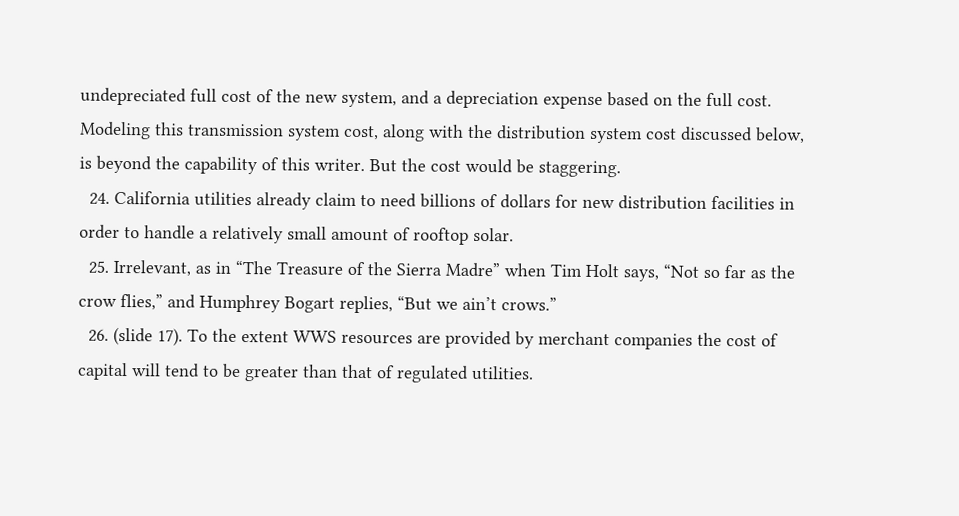undepreciated full cost of the new system, and a depreciation expense based on the full cost. Modeling this transmission system cost, along with the distribution system cost discussed below, is beyond the capability of this writer. But the cost would be staggering.
  24. California utilities already claim to need billions of dollars for new distribution facilities in order to handle a relatively small amount of rooftop solar.
  25. Irrelevant, as in “The Treasure of the Sierra Madre” when Tim Holt says, “Not so far as the crow flies,” and Humphrey Bogart replies, “But we ain’t crows.”
  26. (slide 17). To the extent WWS resources are provided by merchant companies the cost of capital will tend to be greater than that of regulated utilities.